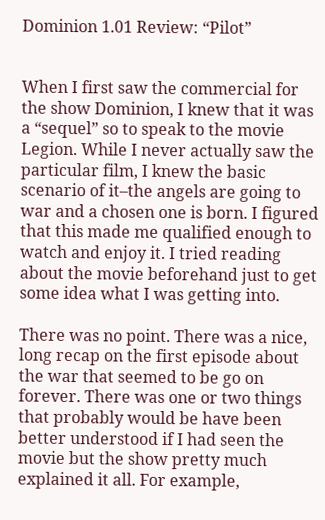Dominion 1.01 Review: “Pilot”


When I first saw the commercial for the show Dominion, I knew that it was a “sequel” so to speak to the movie Legion. While I never actually saw the particular film, I knew the basic scenario of it–the angels are going to war and a chosen one is born. I figured that this made me qualified enough to watch and enjoy it. I tried reading about the movie beforehand just to get some idea what I was getting into.

There was no point. There was a nice, long recap on the first episode about the war that seemed to be go on forever. There was one or two things that probably would be have been better understood if I had seen the movie but the show pretty much explained it all. For example,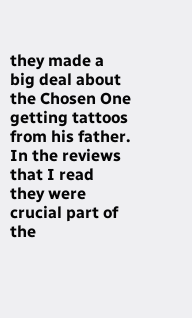they made a big deal about the Chosen One getting tattoos from his father. In the reviews that I read they were crucial part of the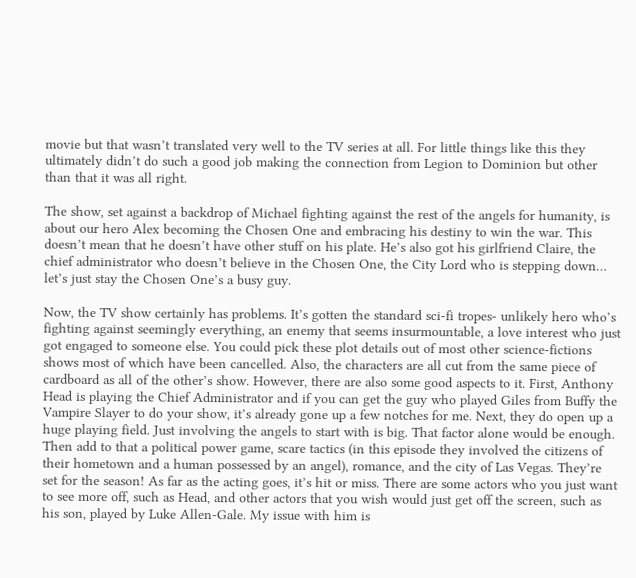movie but that wasn’t translated very well to the TV series at all. For little things like this they ultimately didn’t do such a good job making the connection from Legion to Dominion but other than that it was all right.

The show, set against a backdrop of Michael fighting against the rest of the angels for humanity, is about our hero Alex becoming the Chosen One and embracing his destiny to win the war. This doesn’t mean that he doesn’t have other stuff on his plate. He’s also got his girlfriend Claire, the chief administrator who doesn’t believe in the Chosen One, the City Lord who is stepping down… let’s just stay the Chosen One’s a busy guy.

Now, the TV show certainly has problems. It’s gotten the standard sci-fi tropes- unlikely hero who’s fighting against seemingly everything, an enemy that seems insurmountable, a love interest who just got engaged to someone else. You could pick these plot details out of most other science-fictions shows most of which have been cancelled. Also, the characters are all cut from the same piece of cardboard as all of the other’s show. However, there are also some good aspects to it. First, Anthony Head is playing the Chief Administrator and if you can get the guy who played Giles from Buffy the Vampire Slayer to do your show, it’s already gone up a few notches for me. Next, they do open up a huge playing field. Just involving the angels to start with is big. That factor alone would be enough. Then add to that a political power game, scare tactics (in this episode they involved the citizens of their hometown and a human possessed by an angel), romance, and the city of Las Vegas. They’re set for the season! As far as the acting goes, it’s hit or miss. There are some actors who you just want to see more off, such as Head, and other actors that you wish would just get off the screen, such as his son, played by Luke Allen-Gale. My issue with him is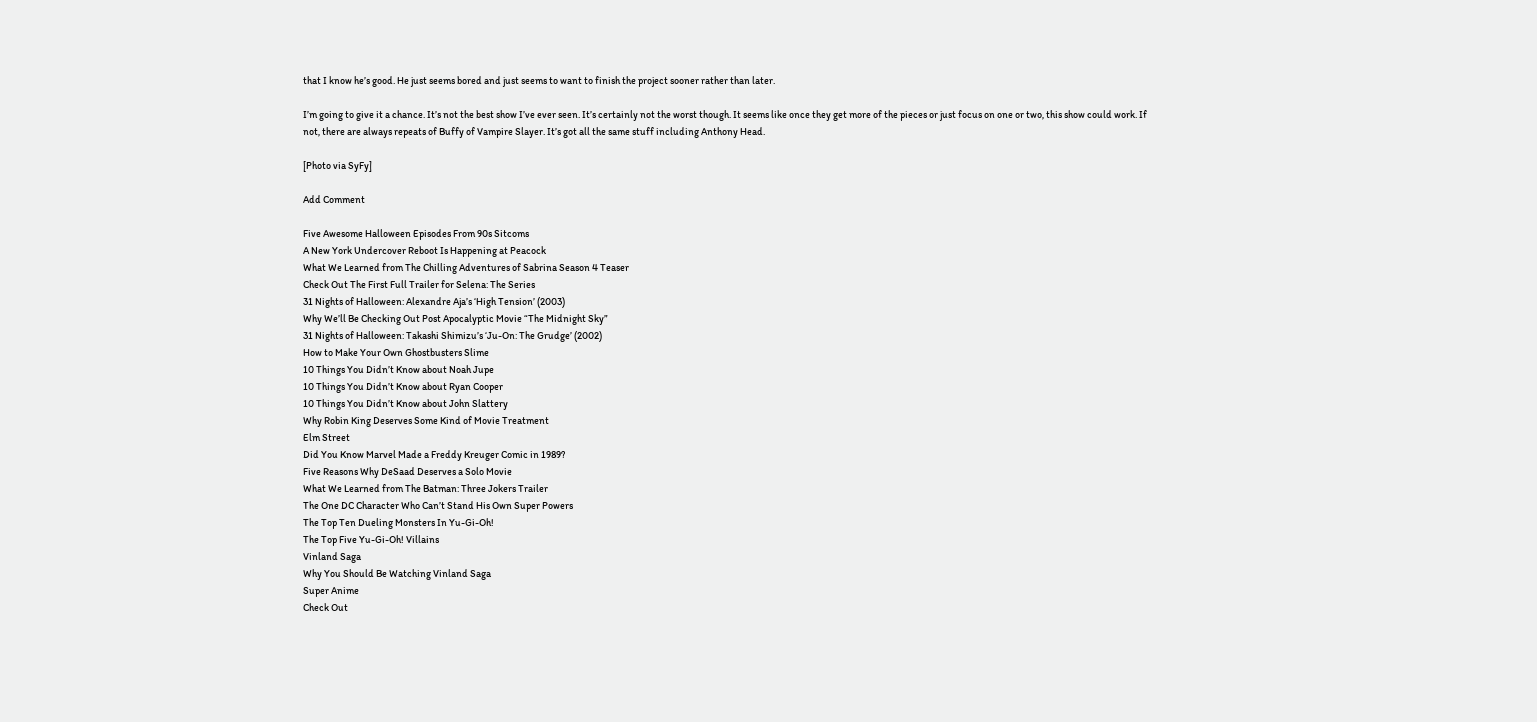that I know he’s good. He just seems bored and just seems to want to finish the project sooner rather than later.

I’m going to give it a chance. It’s not the best show I’ve ever seen. It’s certainly not the worst though. It seems like once they get more of the pieces or just focus on one or two, this show could work. If not, there are always repeats of Buffy of Vampire Slayer. It’s got all the same stuff including Anthony Head.

[Photo via SyFy]

Add Comment

Five Awesome Halloween Episodes From 90s Sitcoms
A New York Undercover Reboot Is Happening at Peacock
What We Learned from The Chilling Adventures of Sabrina Season 4 Teaser
Check Out The First Full Trailer for Selena: The Series
31 Nights of Halloween: Alexandre Aja’s ‘High Tension’ (2003)
Why We’ll Be Checking Out Post Apocalyptic Movie “The Midnight Sky”
31 Nights of Halloween: Takashi Shimizu’s ‘Ju-On: The Grudge’ (2002)
How to Make Your Own Ghostbusters Slime
10 Things You Didn’t Know about Noah Jupe
10 Things You Didn’t Know about Ryan Cooper
10 Things You Didn’t Know about John Slattery
Why Robin King Deserves Some Kind of Movie Treatment
Elm Street
Did You Know Marvel Made a Freddy Kreuger Comic in 1989?
Five Reasons Why DeSaad Deserves a Solo Movie
What We Learned from The Batman: Three Jokers Trailer
The One DC Character Who Can’t Stand His Own Super Powers
The Top Ten Dueling Monsters In Yu-Gi-Oh!
The Top Five Yu-Gi-Oh! Villains
Vinland Saga
Why You Should Be Watching Vinland Saga
Super Anime
Check Out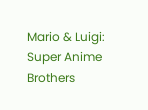Mario & Luigi: Super Anime Brothers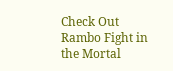Check Out Rambo Fight in the Mortal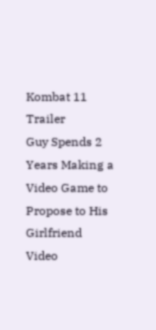Kombat 11 Trailer
Guy Spends 2 Years Making a Video Game to Propose to His Girlfriend
Video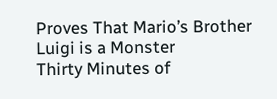Proves That Mario’s Brother Luigi is a Monster
Thirty Minutes of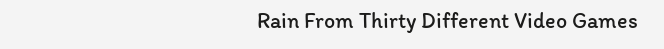Rain From Thirty Different Video Games